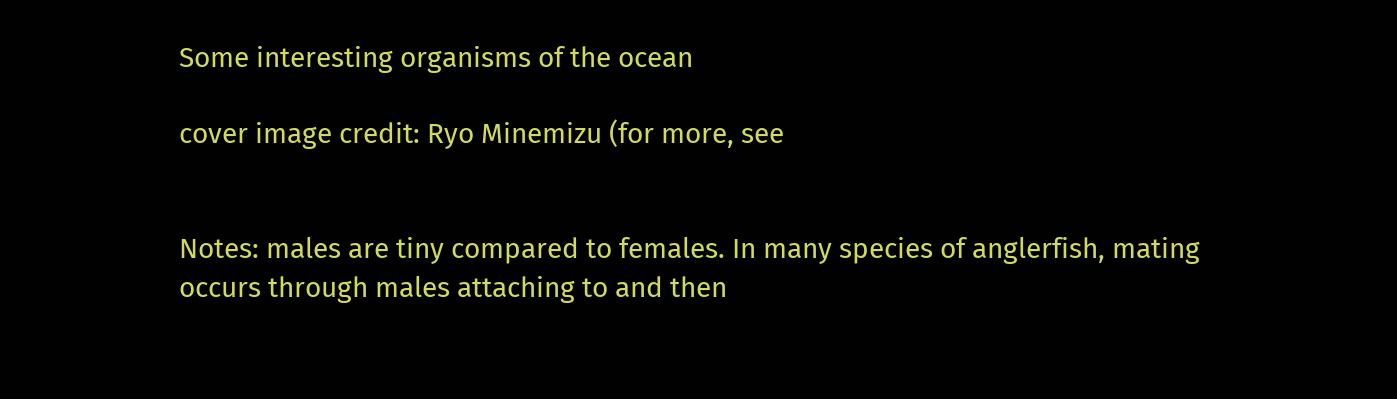Some interesting organisms of the ocean

cover image credit: Ryo Minemizu (for more, see


Notes: males are tiny compared to females. In many species of anglerfish, mating occurs through males attaching to and then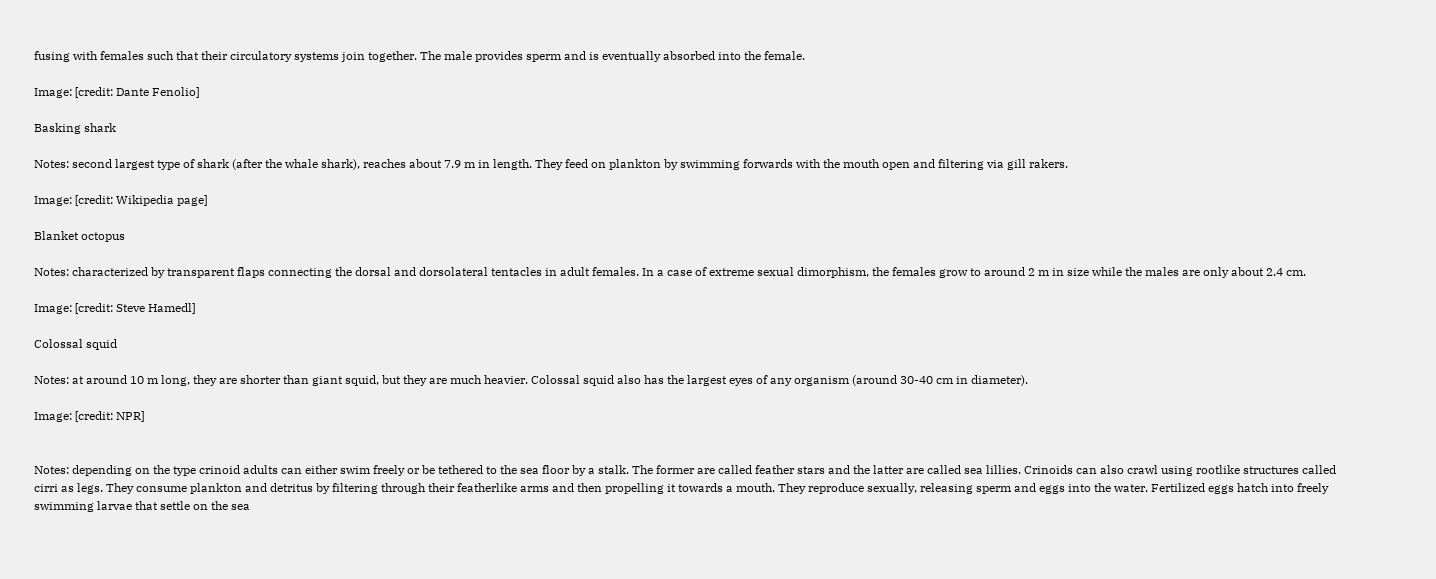fusing with females such that their circulatory systems join together. The male provides sperm and is eventually absorbed into the female.

Image: [credit: Dante Fenolio]

Basking shark

Notes: second largest type of shark (after the whale shark), reaches about 7.9 m in length. They feed on plankton by swimming forwards with the mouth open and filtering via gill rakers.

Image: [credit: Wikipedia page]

Blanket octopus

Notes: characterized by transparent flaps connecting the dorsal and dorsolateral tentacles in adult females. In a case of extreme sexual dimorphism, the females grow to around 2 m in size while the males are only about 2.4 cm.

Image: [credit: Steve Hamedl]

Colossal squid

Notes: at around 10 m long, they are shorter than giant squid, but they are much heavier. Colossal squid also has the largest eyes of any organism (around 30-40 cm in diameter).

Image: [credit: NPR]


Notes: depending on the type crinoid adults can either swim freely or be tethered to the sea floor by a stalk. The former are called feather stars and the latter are called sea lillies. Crinoids can also crawl using rootlike structures called cirri as legs. They consume plankton and detritus by filtering through their featherlike arms and then propelling it towards a mouth. They reproduce sexually, releasing sperm and eggs into the water. Fertilized eggs hatch into freely swimming larvae that settle on the sea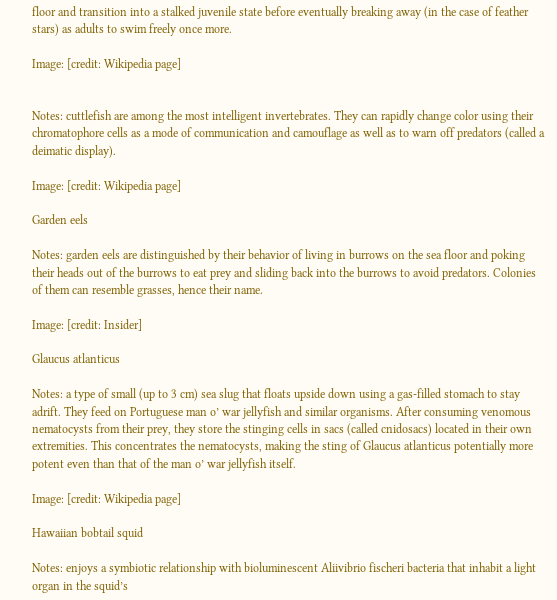floor and transition into a stalked juvenile state before eventually breaking away (in the case of feather stars) as adults to swim freely once more.

Image: [credit: Wikipedia page]


Notes: cuttlefish are among the most intelligent invertebrates. They can rapidly change color using their chromatophore cells as a mode of communication and camouflage as well as to warn off predators (called a deimatic display).

Image: [credit: Wikipedia page]

Garden eels

Notes: garden eels are distinguished by their behavior of living in burrows on the sea floor and poking their heads out of the burrows to eat prey and sliding back into the burrows to avoid predators. Colonies of them can resemble grasses, hence their name.

Image: [credit: Insider]

Glaucus atlanticus

Notes: a type of small (up to 3 cm) sea slug that floats upside down using a gas-filled stomach to stay adrift. They feed on Portuguese man o’ war jellyfish and similar organisms. After consuming venomous nematocysts from their prey, they store the stinging cells in sacs (called cnidosacs) located in their own extremities. This concentrates the nematocysts, making the sting of Glaucus atlanticus potentially more potent even than that of the man o’ war jellyfish itself.

Image: [credit: Wikipedia page]

Hawaiian bobtail squid

Notes: enjoys a symbiotic relationship with bioluminescent Aliivibrio fischeri bacteria that inhabit a light organ in the squid’s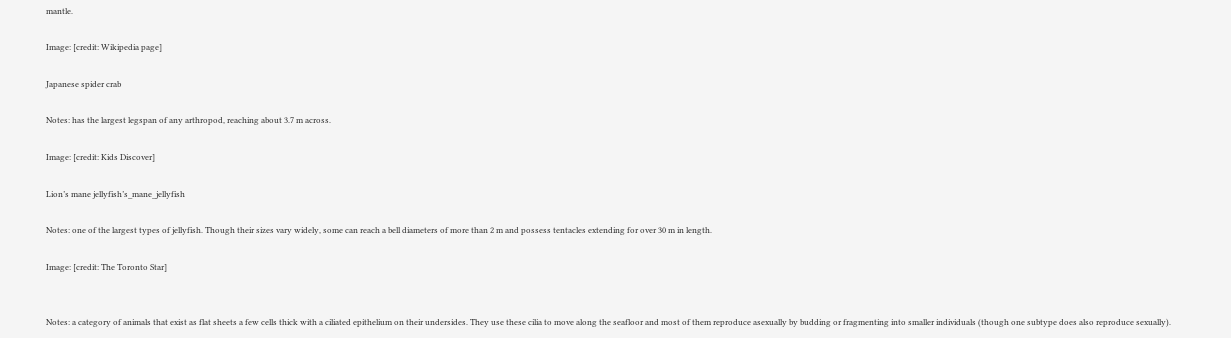mantle.

Image: [credit: Wikipedia page]

Japanese spider crab

Notes: has the largest legspan of any arthropod, reaching about 3.7 m across.

Image: [credit: Kids Discover]

Lion’s mane jellyfish’s_mane_jellyfish

Notes: one of the largest types of jellyfish. Though their sizes vary widely, some can reach a bell diameters of more than 2 m and possess tentacles extending for over 30 m in length.

Image: [credit: The Toronto Star]


Notes: a category of animals that exist as flat sheets a few cells thick with a ciliated epithelium on their undersides. They use these cilia to move along the seafloor and most of them reproduce asexually by budding or fragmenting into smaller individuals (though one subtype does also reproduce sexually).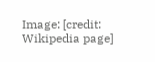Image: [credit: Wikipedia page]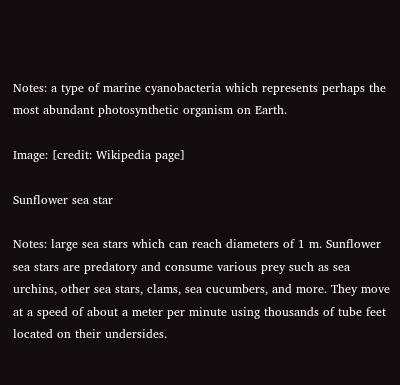Notes: a type of marine cyanobacteria which represents perhaps the most abundant photosynthetic organism on Earth.

Image: [credit: Wikipedia page]

Sunflower sea star

Notes: large sea stars which can reach diameters of 1 m. Sunflower sea stars are predatory and consume various prey such as sea urchins, other sea stars, clams, sea cucumbers, and more. They move at a speed of about a meter per minute using thousands of tube feet located on their undersides.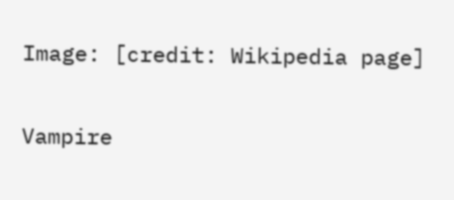Image: [credit: Wikipedia page]

Vampire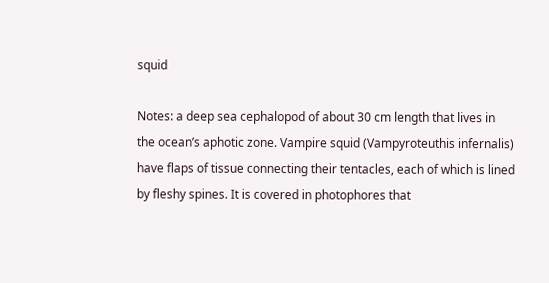squid

Notes: a deep sea cephalopod of about 30 cm length that lives in the ocean’s aphotic zone. Vampire squid (Vampyroteuthis infernalis) have flaps of tissue connecting their tentacles, each of which is lined by fleshy spines. It is covered in photophores that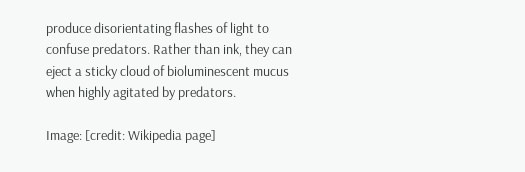produce disorientating flashes of light to confuse predators. Rather than ink, they can eject a sticky cloud of bioluminescent mucus when highly agitated by predators.

Image: [credit: Wikipedia page]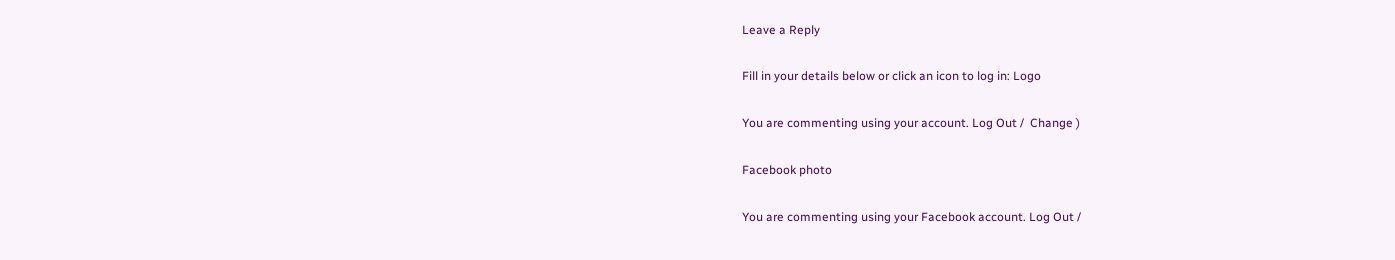Leave a Reply

Fill in your details below or click an icon to log in: Logo

You are commenting using your account. Log Out /  Change )

Facebook photo

You are commenting using your Facebook account. Log Out /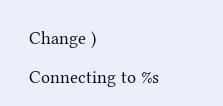Change )

Connecting to %s